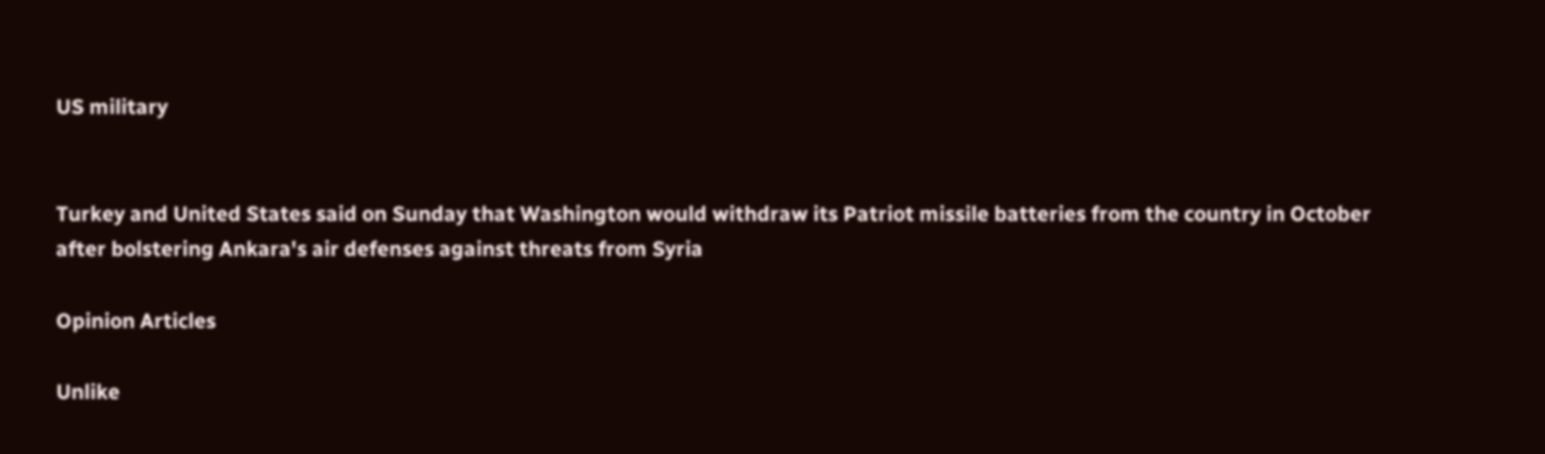US military


Turkey and United States said on Sunday that Washington would withdraw its Patriot missile batteries from the country in October after bolstering Ankara's air defenses against threats from Syria

Opinion Articles

Unlike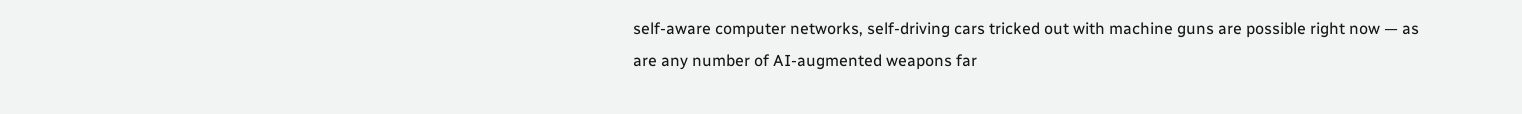self-aware computer networks, self-driving cars tricked out with machine guns are possible right now — as are any number of AI-augmented weapons far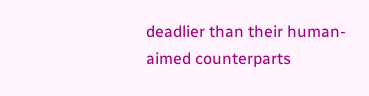deadlier than their human-aimed counterparts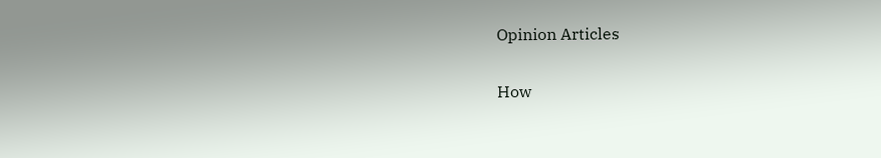Opinion Articles

How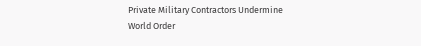Private Military Contractors Undermine
World Order